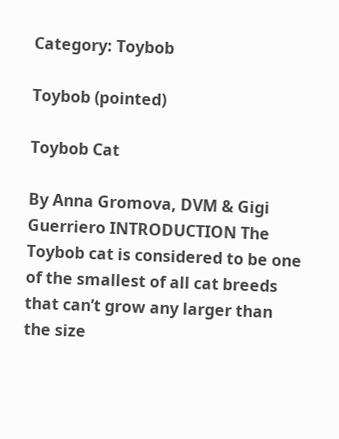Category: Toybob

Toybob (pointed)

Toybob Cat

By Anna Gromova, DVM & Gigi Guerriero INTRODUCTION The Toybob cat is considered to be one of the smallest of all cat breeds that can’t grow any larger than the size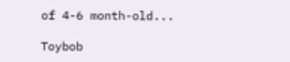of 4-6 month-old...

Toybob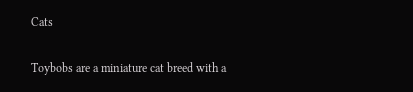Cats

Toybobs are a miniature cat breed with a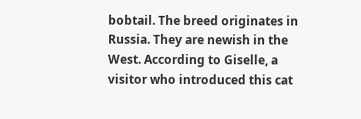bobtail. The breed originates in Russia. They are newish in the West. According to Giselle, a visitor who introduced this cat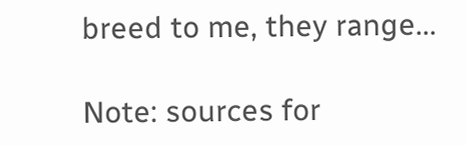breed to me, they range...

Note: sources for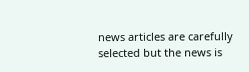news articles are carefully selected but the news is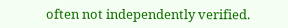often not independently verified.